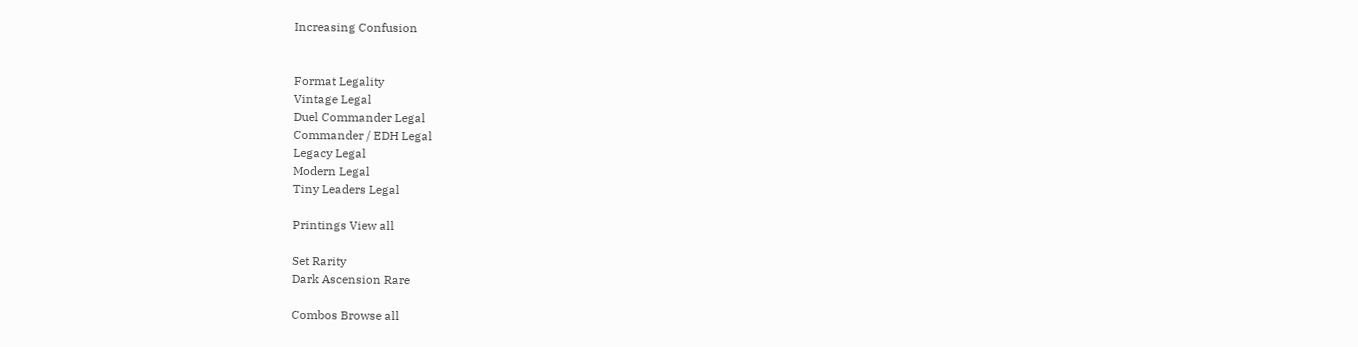Increasing Confusion


Format Legality
Vintage Legal
Duel Commander Legal
Commander / EDH Legal
Legacy Legal
Modern Legal
Tiny Leaders Legal

Printings View all

Set Rarity
Dark Ascension Rare

Combos Browse all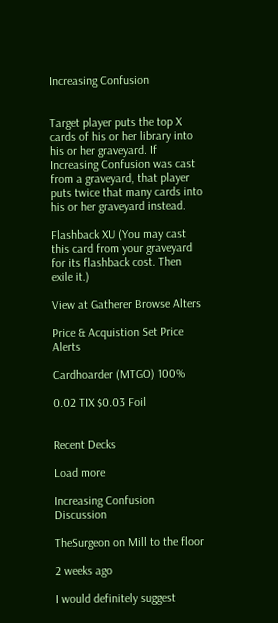Increasing Confusion


Target player puts the top X cards of his or her library into his or her graveyard. If Increasing Confusion was cast from a graveyard, that player puts twice that many cards into his or her graveyard instead.

Flashback XU (You may cast this card from your graveyard for its flashback cost. Then exile it.)

View at Gatherer Browse Alters

Price & Acquistion Set Price Alerts

Cardhoarder (MTGO) 100%

0.02 TIX $0.03 Foil


Recent Decks

Load more

Increasing Confusion Discussion

TheSurgeon on Mill to the floor

2 weeks ago

I would definitely suggest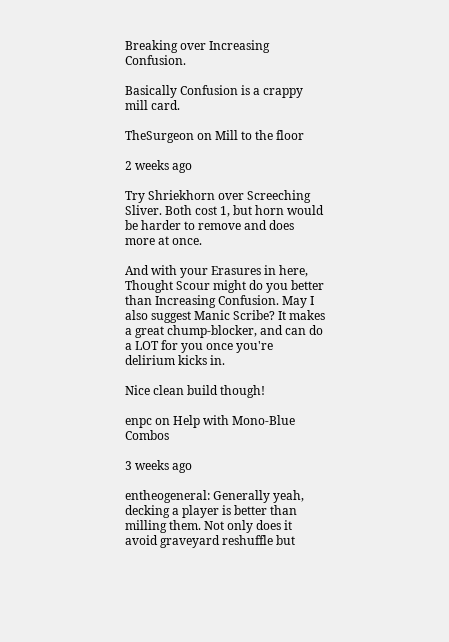Breaking over Increasing Confusion.

Basically Confusion is a crappy mill card.

TheSurgeon on Mill to the floor

2 weeks ago

Try Shriekhorn over Screeching Sliver. Both cost 1, but horn would be harder to remove and does more at once.

And with your Erasures in here, Thought Scour might do you better than Increasing Confusion. May I also suggest Manic Scribe? It makes a great chump-blocker, and can do a LOT for you once you're delirium kicks in.

Nice clean build though!

enpc on Help with Mono-Blue Combos

3 weeks ago

entheogeneral: Generally yeah, decking a player is better than milling them. Not only does it avoid graveyard reshuffle but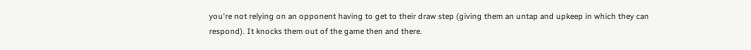you're not relying on an opponent having to get to their draw step (giving them an untap and upkeep in which they can respond). It knocks them out of the game then and there.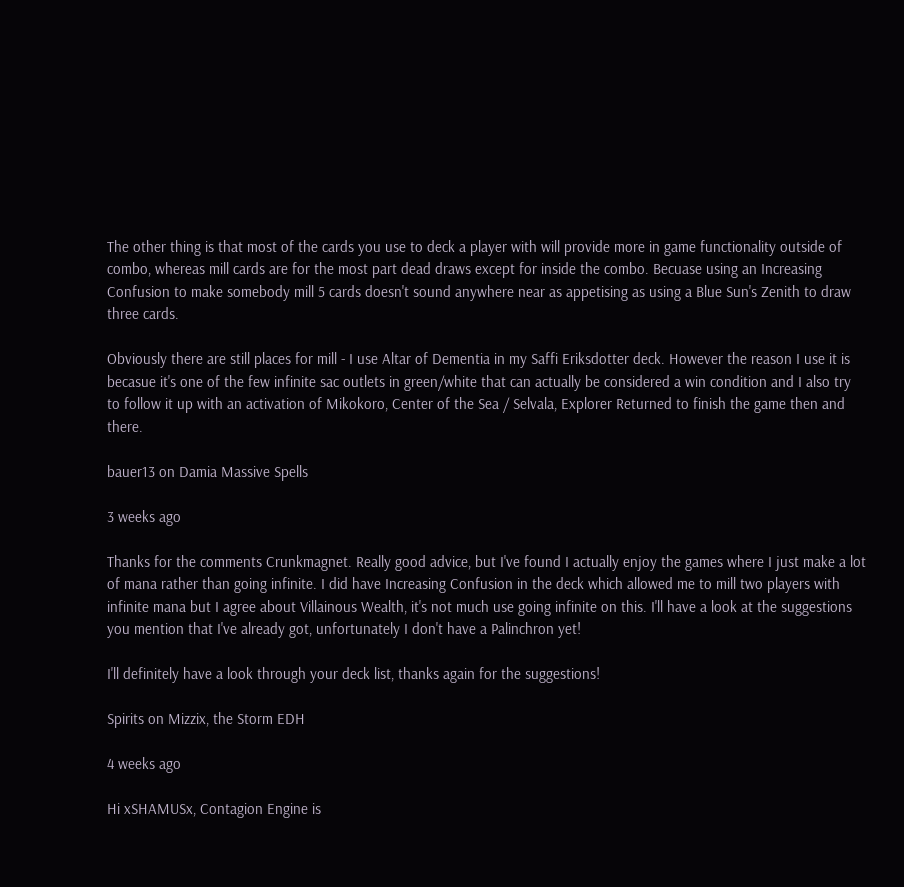The other thing is that most of the cards you use to deck a player with will provide more in game functionality outside of combo, whereas mill cards are for the most part dead draws except for inside the combo. Becuase using an Increasing Confusion to make somebody mill 5 cards doesn't sound anywhere near as appetising as using a Blue Sun's Zenith to draw three cards.

Obviously there are still places for mill - I use Altar of Dementia in my Saffi Eriksdotter deck. However the reason I use it is becasue it's one of the few infinite sac outlets in green/white that can actually be considered a win condition and I also try to follow it up with an activation of Mikokoro, Center of the Sea / Selvala, Explorer Returned to finish the game then and there.

bauer13 on Damia Massive Spells

3 weeks ago

Thanks for the comments Crunkmagnet. Really good advice, but I've found I actually enjoy the games where I just make a lot of mana rather than going infinite. I did have Increasing Confusion in the deck which allowed me to mill two players with infinite mana but I agree about Villainous Wealth, it's not much use going infinite on this. I'll have a look at the suggestions you mention that I've already got, unfortunately I don't have a Palinchron yet!

I'll definitely have a look through your deck list, thanks again for the suggestions!

Spirits on Mizzix, the Storm EDH

4 weeks ago

Hi xSHAMUSx, Contagion Engine is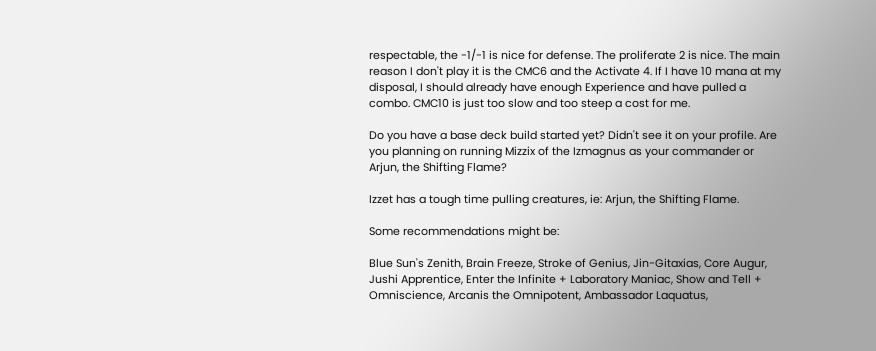respectable, the -1/-1 is nice for defense. The proliferate 2 is nice. The main reason I don't play it is the CMC6 and the Activate 4. If I have 10 mana at my disposal, I should already have enough Experience and have pulled a combo. CMC10 is just too slow and too steep a cost for me.

Do you have a base deck build started yet? Didn't see it on your profile. Are you planning on running Mizzix of the Izmagnus as your commander or Arjun, the Shifting Flame?

Izzet has a tough time pulling creatures, ie: Arjun, the Shifting Flame.

Some recommendations might be:

Blue Sun's Zenith, Brain Freeze, Stroke of Genius, Jin-Gitaxias, Core Augur, Jushi Apprentice, Enter the Infinite + Laboratory Maniac, Show and Tell + Omniscience, Arcanis the Omnipotent, Ambassador Laquatus,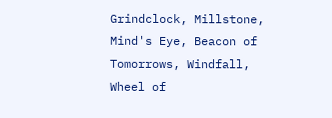Grindclock, Millstone, Mind's Eye, Beacon of Tomorrows, Windfall, Wheel of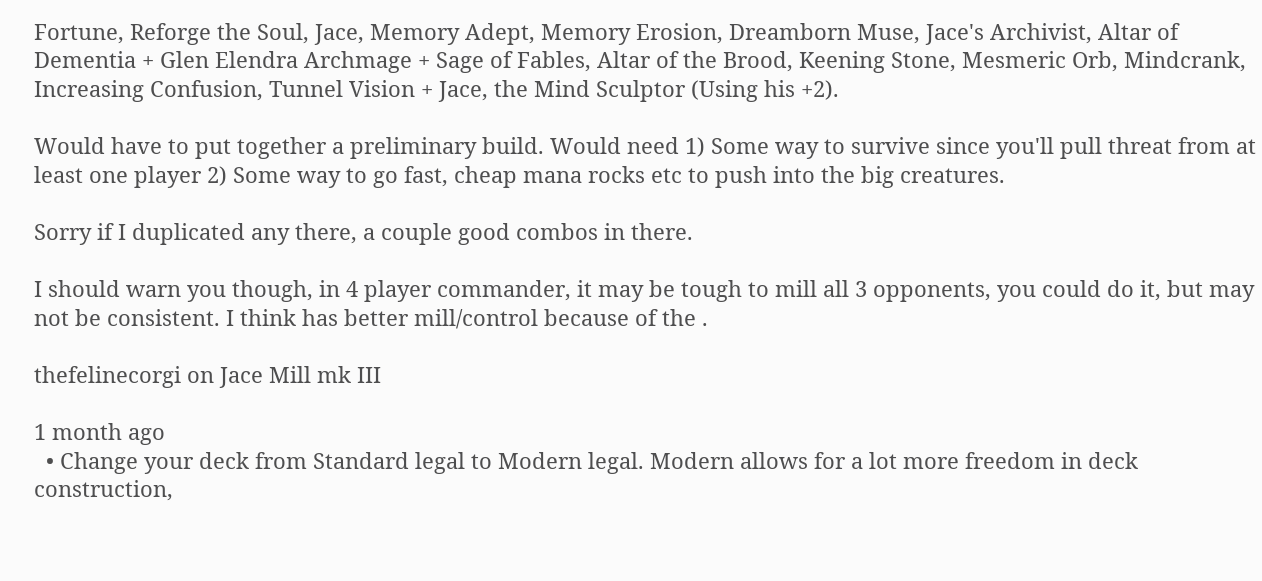Fortune, Reforge the Soul, Jace, Memory Adept, Memory Erosion, Dreamborn Muse, Jace's Archivist, Altar of Dementia + Glen Elendra Archmage + Sage of Fables, Altar of the Brood, Keening Stone, Mesmeric Orb, Mindcrank, Increasing Confusion, Tunnel Vision + Jace, the Mind Sculptor (Using his +2).

Would have to put together a preliminary build. Would need 1) Some way to survive since you'll pull threat from at least one player 2) Some way to go fast, cheap mana rocks etc to push into the big creatures.

Sorry if I duplicated any there, a couple good combos in there.

I should warn you though, in 4 player commander, it may be tough to mill all 3 opponents, you could do it, but may not be consistent. I think has better mill/control because of the .

thefelinecorgi on Jace Mill mk III

1 month ago
  • Change your deck from Standard legal to Modern legal. Modern allows for a lot more freedom in deck construction,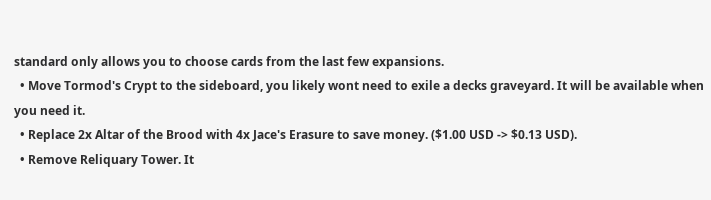standard only allows you to choose cards from the last few expansions.
  • Move Tormod's Crypt to the sideboard, you likely wont need to exile a decks graveyard. It will be available when you need it.
  • Replace 2x Altar of the Brood with 4x Jace's Erasure to save money. ($1.00 USD -> $0.13 USD).
  • Remove Reliquary Tower. It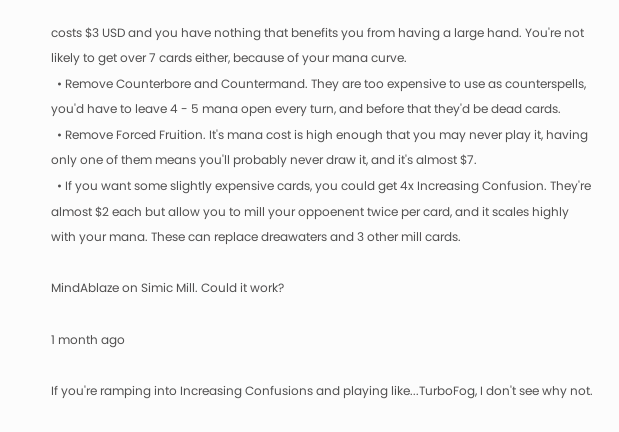costs $3 USD and you have nothing that benefits you from having a large hand. You're not likely to get over 7 cards either, because of your mana curve.
  • Remove Counterbore and Countermand. They are too expensive to use as counterspells, you'd have to leave 4 - 5 mana open every turn, and before that they'd be dead cards.
  • Remove Forced Fruition. It's mana cost is high enough that you may never play it, having only one of them means you'll probably never draw it, and it's almost $7.
  • If you want some slightly expensive cards, you could get 4x Increasing Confusion. They're almost $2 each but allow you to mill your oppoenent twice per card, and it scales highly with your mana. These can replace dreawaters and 3 other mill cards.

MindAblaze on Simic Mill. Could it work?

1 month ago

If you're ramping into Increasing Confusions and playing like...TurboFog, I don't see why not.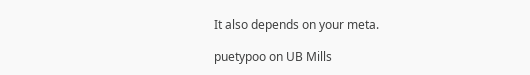It also depends on your meta.

puetypoo on UB Mills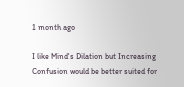1 month ago

I like Mind's Dilation but Increasing Confusion would be better suited for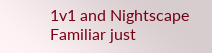1v1 and Nightscape Familiar just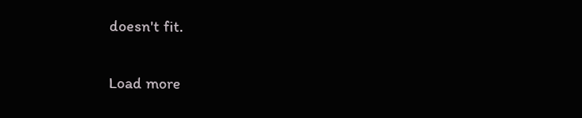doesn't fit.

Load more